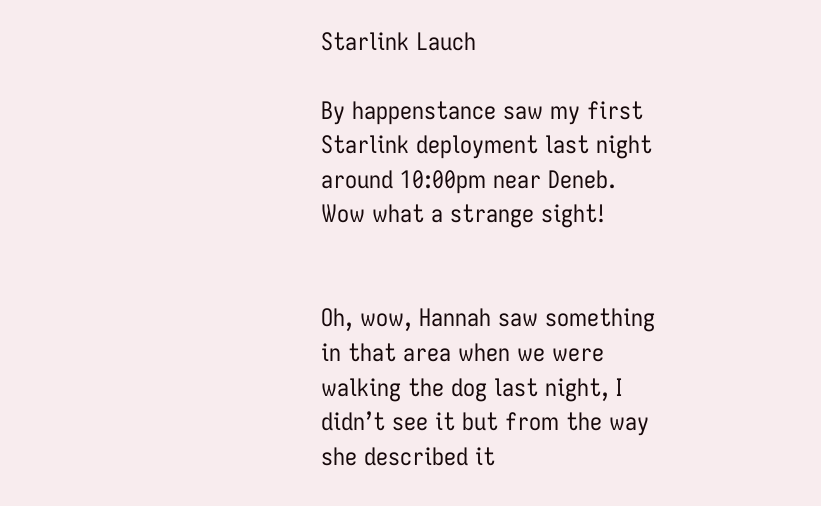Starlink Lauch

By happenstance saw my first Starlink deployment last night around 10:00pm near Deneb. Wow what a strange sight!


Oh, wow, Hannah saw something in that area when we were walking the dog last night, I didn’t see it but from the way she described it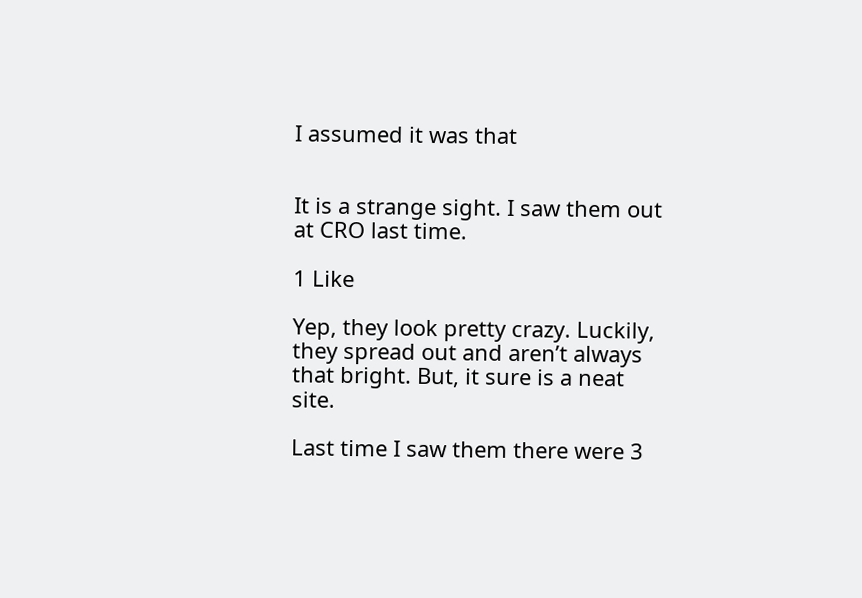I assumed it was that


It is a strange sight. I saw them out at CRO last time.

1 Like

Yep, they look pretty crazy. Luckily, they spread out and aren’t always that bright. But, it sure is a neat site.

Last time I saw them there were 3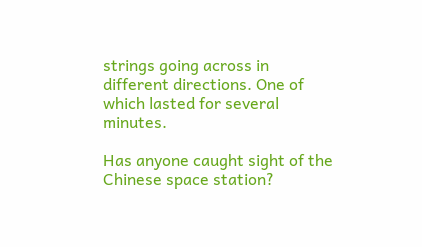strings going across in different directions. One of which lasted for several minutes.

Has anyone caught sight of the Chinese space station?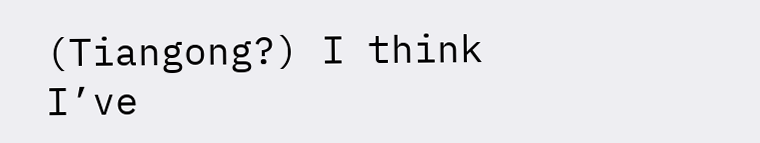(Tiangong?) I think I’ve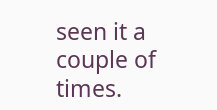seen it a couple of times.